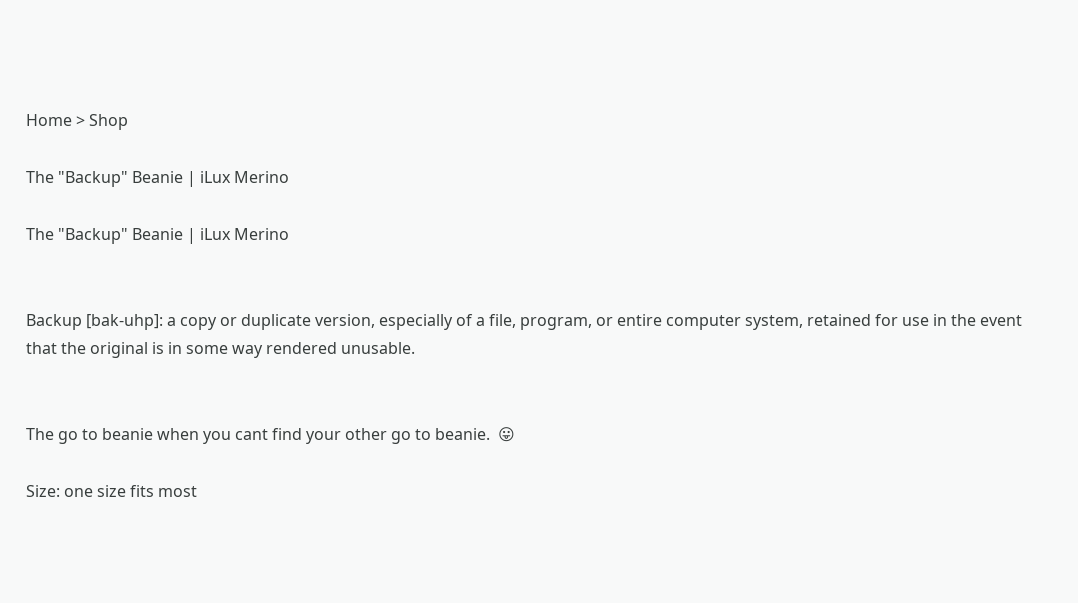Home > Shop

The "Backup" Beanie | iLux Merino

The "Backup" Beanie | iLux Merino


Backup [bak-uhp]: a copy or duplicate version, especially of a file, program, or entire computer system, retained for use in the event that the original is in some way rendered unusable.


The go to beanie when you cant find your other go to beanie.  😛

Size: one size fits most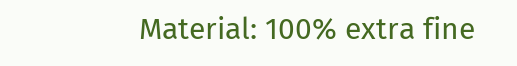Material: 100% extra fine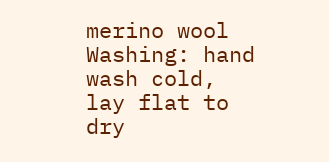merino wool
Washing: hand wash cold, lay flat to dry